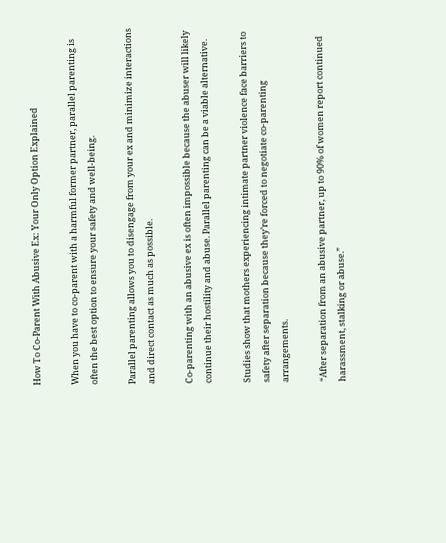How To Co-Parent With Abusive Ex: Your Only Option Explained

When you have to co-parent with a harmful former partner, parallel parenting is often the best option to ensure your safety and well-being.

Parallel parenting allows you to disengage from your ex and minimize interactions and direct contact as much as possible.

Co-parenting with an abusive ex is often impossible because the abuser will likely continue their hostility and abuse. Parallel parenting can be a viable alternative.

Studies show that mothers experiencing intimate partner violence face barriers to safety after separation because they’re forced to negotiate co-parenting arrangements.

“After separation from an abusive partner, up to 90% of women report continued harassment, stalking or abuse.”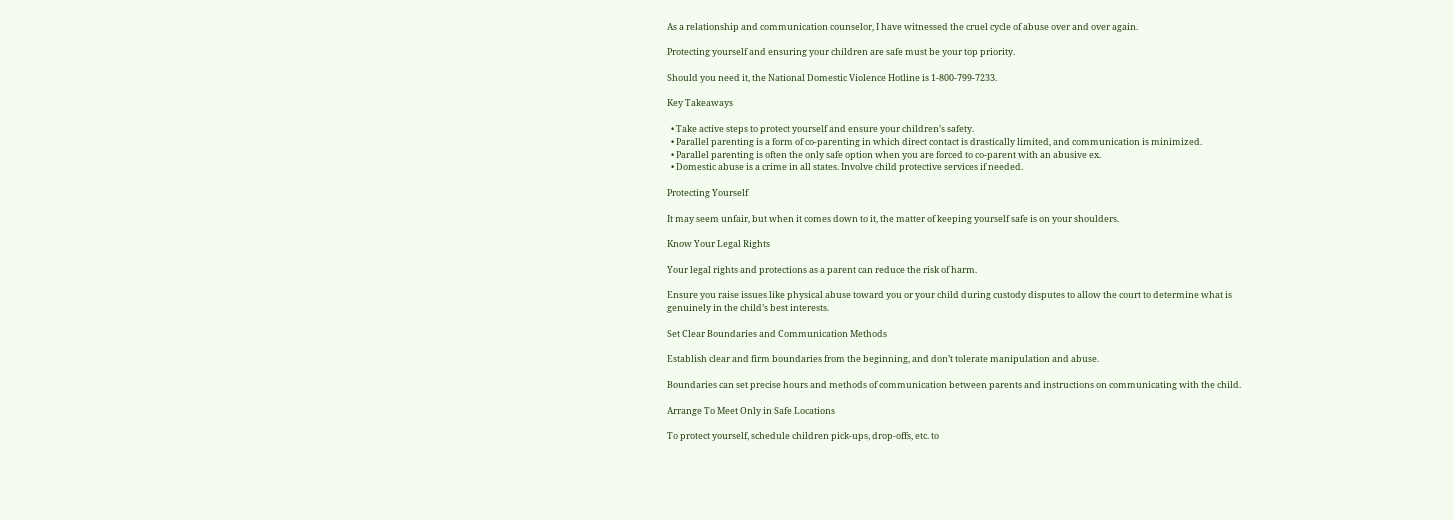As a relationship and communication counselor, I have witnessed the cruel cycle of abuse over and over again.

Protecting yourself and ensuring your children are safe must be your top priority.

Should you need it, the National Domestic Violence Hotline is 1-800-799-7233.

Key Takeaways

  • Take active steps to protect yourself and ensure your children’s safety.
  • Parallel parenting is a form of co-parenting in which direct contact is drastically limited, and communication is minimized.
  • Parallel parenting is often the only safe option when you are forced to co-parent with an abusive ex.
  • Domestic abuse is a crime in all states. Involve child protective services if needed.

Protecting Yourself

It may seem unfair, but when it comes down to it, the matter of keeping yourself safe is on your shoulders.

Know Your Legal Rights

Your legal rights and protections as a parent can reduce the risk of harm.

Ensure you raise issues like physical abuse toward you or your child during custody disputes to allow the court to determine what is genuinely in the child’s best interests.

Set Clear Boundaries and Communication Methods

Establish clear and firm boundaries from the beginning, and don’t tolerate manipulation and abuse.

Boundaries can set precise hours and methods of communication between parents and instructions on communicating with the child.

Arrange To Meet Only in Safe Locations

To protect yourself, schedule children pick-ups, drop-offs, etc. to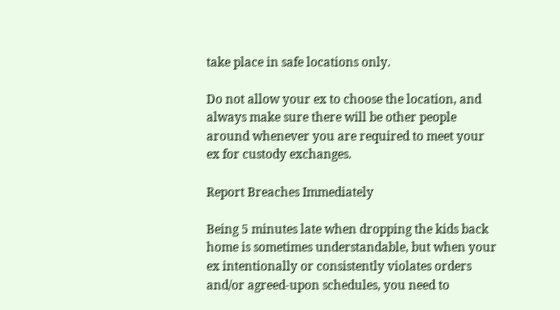take place in safe locations only.

Do not allow your ex to choose the location, and always make sure there will be other people around whenever you are required to meet your ex for custody exchanges.

Report Breaches Immediately

Being 5 minutes late when dropping the kids back home is sometimes understandable, but when your ex intentionally or consistently violates orders and/or agreed-upon schedules, you need to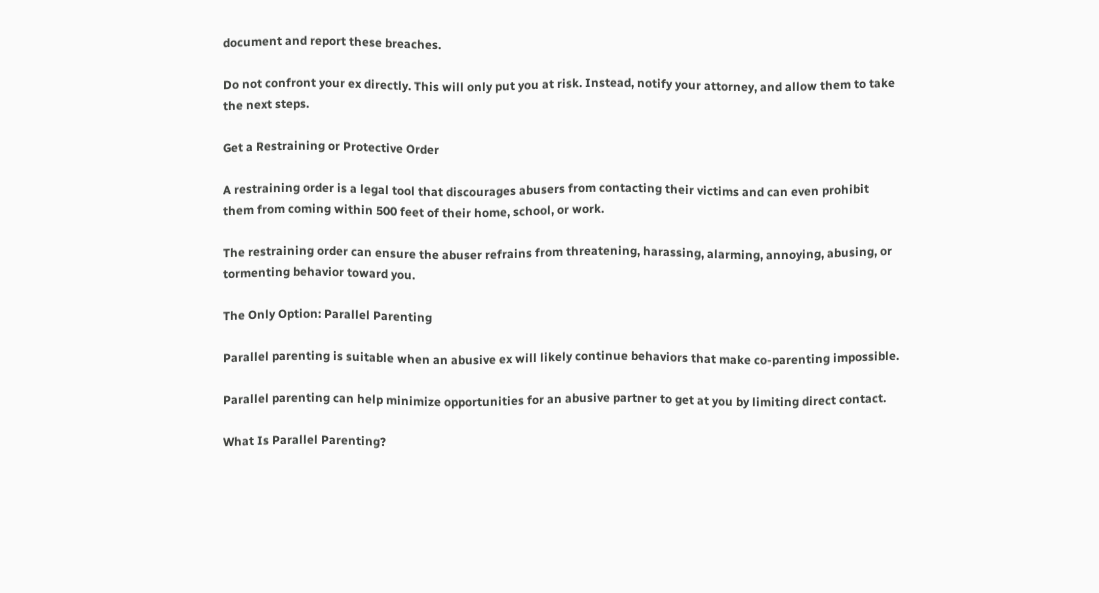document and report these breaches.

Do not confront your ex directly. This will only put you at risk. Instead, notify your attorney, and allow them to take the next steps.

Get a Restraining or Protective Order

A restraining order is a legal tool that discourages abusers from contacting their victims and can even prohibit them from coming within 500 feet of their home, school, or work.

The restraining order can ensure the abuser refrains from threatening, harassing, alarming, annoying, abusing, or tormenting behavior toward you.

The Only Option: Parallel Parenting

Parallel parenting is suitable when an abusive ex will likely continue behaviors that make co-parenting impossible.

Parallel parenting can help minimize opportunities for an abusive partner to get at you by limiting direct contact.

What Is Parallel Parenting?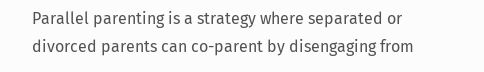Parallel parenting is a strategy where separated or divorced parents can co-parent by disengaging from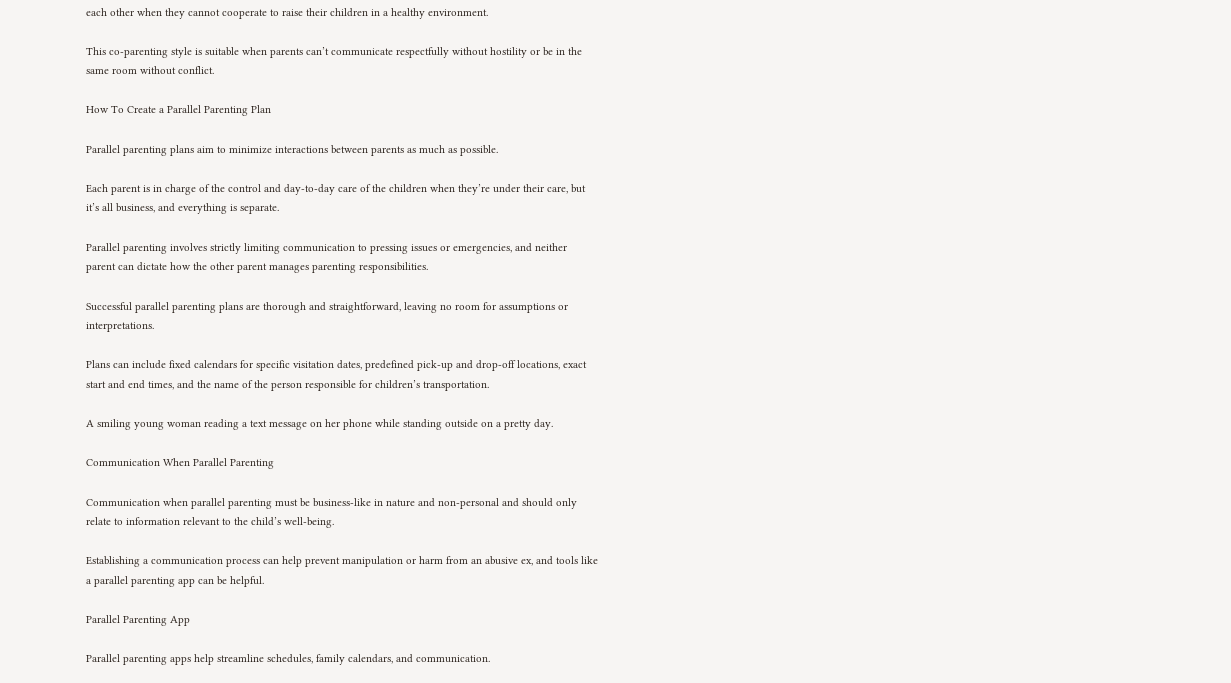each other when they cannot cooperate to raise their children in a healthy environment.

This co-parenting style is suitable when parents can’t communicate respectfully without hostility or be in the same room without conflict.

How To Create a Parallel Parenting Plan

Parallel parenting plans aim to minimize interactions between parents as much as possible.

Each parent is in charge of the control and day-to-day care of the children when they’re under their care, but it’s all business, and everything is separate.

Parallel parenting involves strictly limiting communication to pressing issues or emergencies, and neither parent can dictate how the other parent manages parenting responsibilities.

Successful parallel parenting plans are thorough and straightforward, leaving no room for assumptions or interpretations.

Plans can include fixed calendars for specific visitation dates, predefined pick-up and drop-off locations, exact start and end times, and the name of the person responsible for children’s transportation.

A smiling young woman reading a text message on her phone while standing outside on a pretty day.

Communication When Parallel Parenting

Communication when parallel parenting must be business-like in nature and non-personal and should only relate to information relevant to the child’s well-being.

Establishing a communication process can help prevent manipulation or harm from an abusive ex, and tools like a parallel parenting app can be helpful.

Parallel Parenting App

Parallel parenting apps help streamline schedules, family calendars, and communication.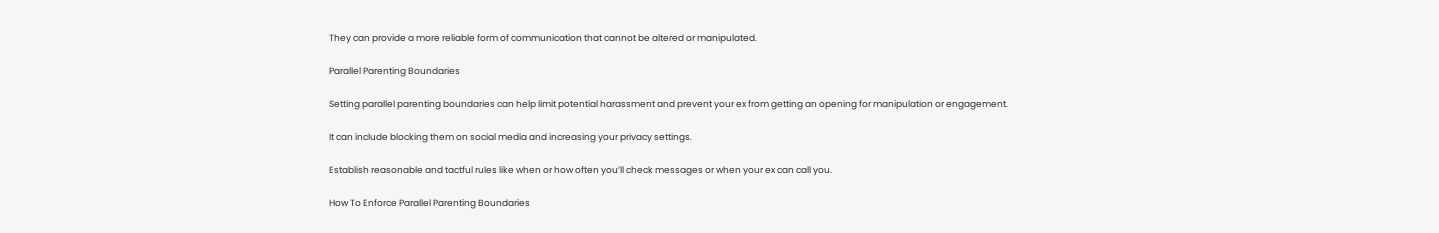They can provide a more reliable form of communication that cannot be altered or manipulated.

Parallel Parenting Boundaries

Setting parallel parenting boundaries can help limit potential harassment and prevent your ex from getting an opening for manipulation or engagement.

It can include blocking them on social media and increasing your privacy settings.

Establish reasonable and tactful rules like when or how often you’ll check messages or when your ex can call you.

How To Enforce Parallel Parenting Boundaries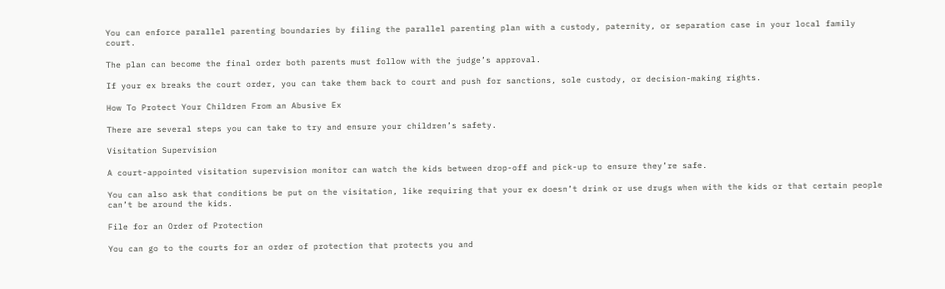You can enforce parallel parenting boundaries by filing the parallel parenting plan with a custody, paternity, or separation case in your local family court.

The plan can become the final order both parents must follow with the judge’s approval.

If your ex breaks the court order, you can take them back to court and push for sanctions, sole custody, or decision-making rights.

How To Protect Your Children From an Abusive Ex

There are several steps you can take to try and ensure your children’s safety.

Visitation Supervision

A court-appointed visitation supervision monitor can watch the kids between drop-off and pick-up to ensure they’re safe.

You can also ask that conditions be put on the visitation, like requiring that your ex doesn’t drink or use drugs when with the kids or that certain people can’t be around the kids.

File for an Order of Protection

You can go to the courts for an order of protection that protects you and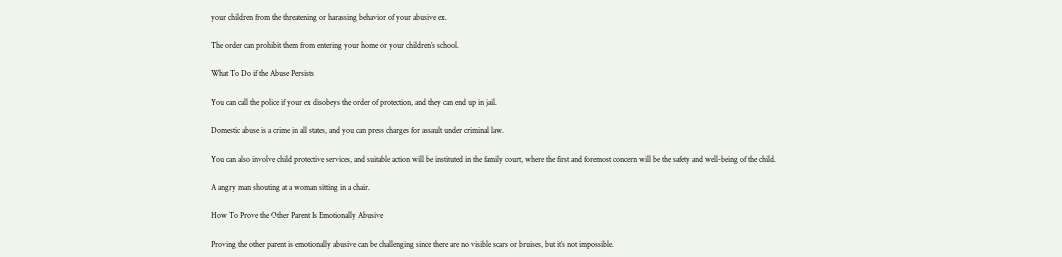your children from the threatening or harassing behavior of your abusive ex.

The order can prohibit them from entering your home or your children’s school.

What To Do if the Abuse Persists

You can call the police if your ex disobeys the order of protection, and they can end up in jail.

Domestic abuse is a crime in all states, and you can press charges for assault under criminal law.

You can also involve child protective services, and suitable action will be instituted in the family court, where the first and foremost concern will be the safety and well-being of the child.

A angry man shouting at a woman sitting in a chair.

How To Prove the Other Parent Is Emotionally Abusive

Proving the other parent is emotionally abusive can be challenging since there are no visible scars or bruises, but it’s not impossible.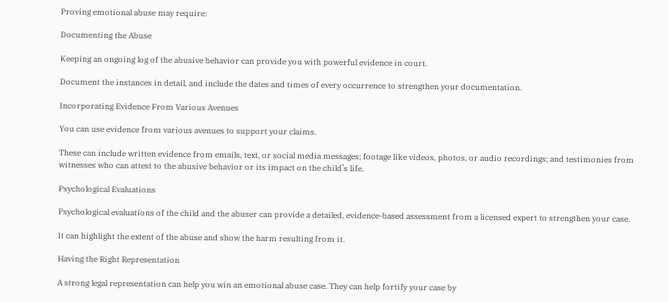Proving emotional abuse may require:

Documenting the Abuse

Keeping an ongoing log of the abusive behavior can provide you with powerful evidence in court.

Document the instances in detail, and include the dates and times of every occurrence to strengthen your documentation.

Incorporating Evidence From Various Avenues

You can use evidence from various avenues to support your claims.

These can include written evidence from emails, text, or social media messages; footage like videos, photos, or audio recordings; and testimonies from witnesses who can attest to the abusive behavior or its impact on the child’s life.

Psychological Evaluations

Psychological evaluations of the child and the abuser can provide a detailed, evidence-based assessment from a licensed expert to strengthen your case.

It can highlight the extent of the abuse and show the harm resulting from it.

Having the Right Representation

A strong legal representation can help you win an emotional abuse case. They can help fortify your case by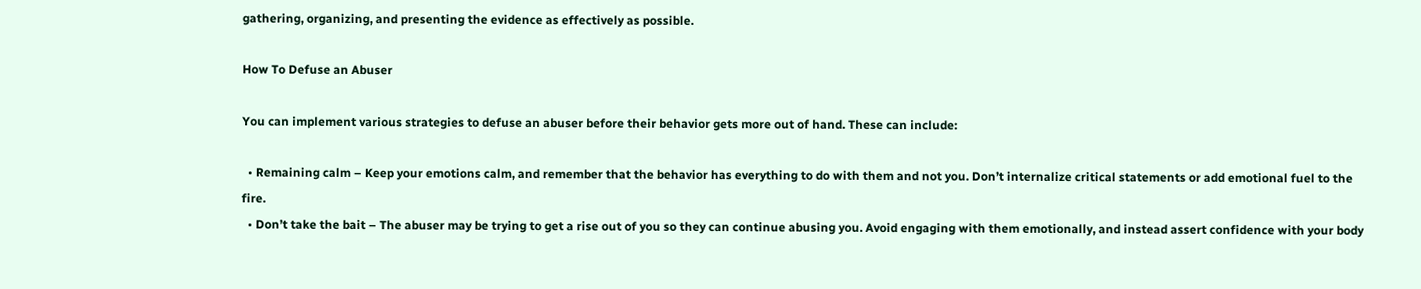gathering, organizing, and presenting the evidence as effectively as possible.

How To Defuse an Abuser

You can implement various strategies to defuse an abuser before their behavior gets more out of hand. These can include:

  • Remaining calm – Keep your emotions calm, and remember that the behavior has everything to do with them and not you. Don’t internalize critical statements or add emotional fuel to the fire.
  • Don’t take the bait – The abuser may be trying to get a rise out of you so they can continue abusing you. Avoid engaging with them emotionally, and instead assert confidence with your body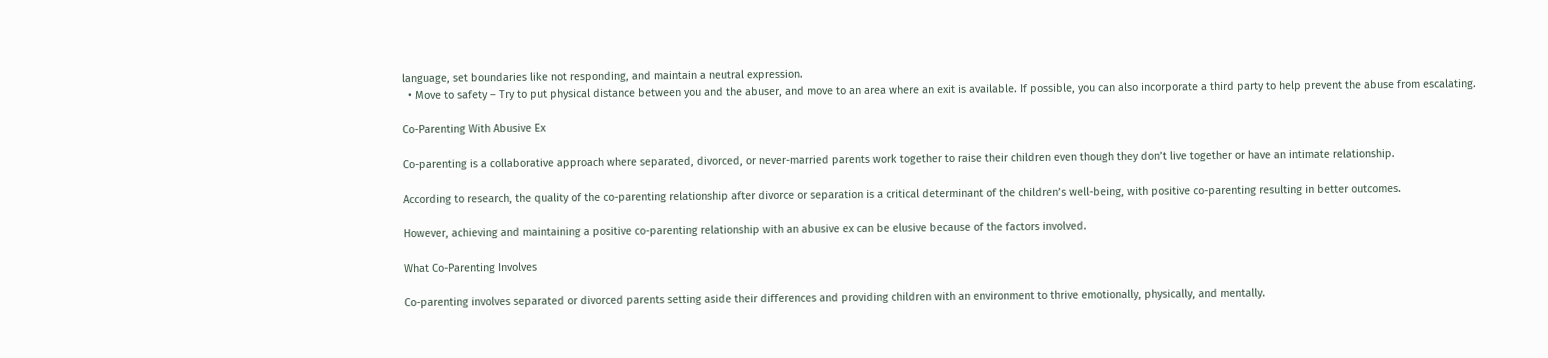language, set boundaries like not responding, and maintain a neutral expression.
  • Move to safety – Try to put physical distance between you and the abuser, and move to an area where an exit is available. If possible, you can also incorporate a third party to help prevent the abuse from escalating.

Co-Parenting With Abusive Ex

Co-parenting is a collaborative approach where separated, divorced, or never-married parents work together to raise their children even though they don’t live together or have an intimate relationship.

According to research, the quality of the co-parenting relationship after divorce or separation is a critical determinant of the children’s well-being, with positive co-parenting resulting in better outcomes.

However, achieving and maintaining a positive co-parenting relationship with an abusive ex can be elusive because of the factors involved.

What Co-Parenting Involves

Co-parenting involves separated or divorced parents setting aside their differences and providing children with an environment to thrive emotionally, physically, and mentally.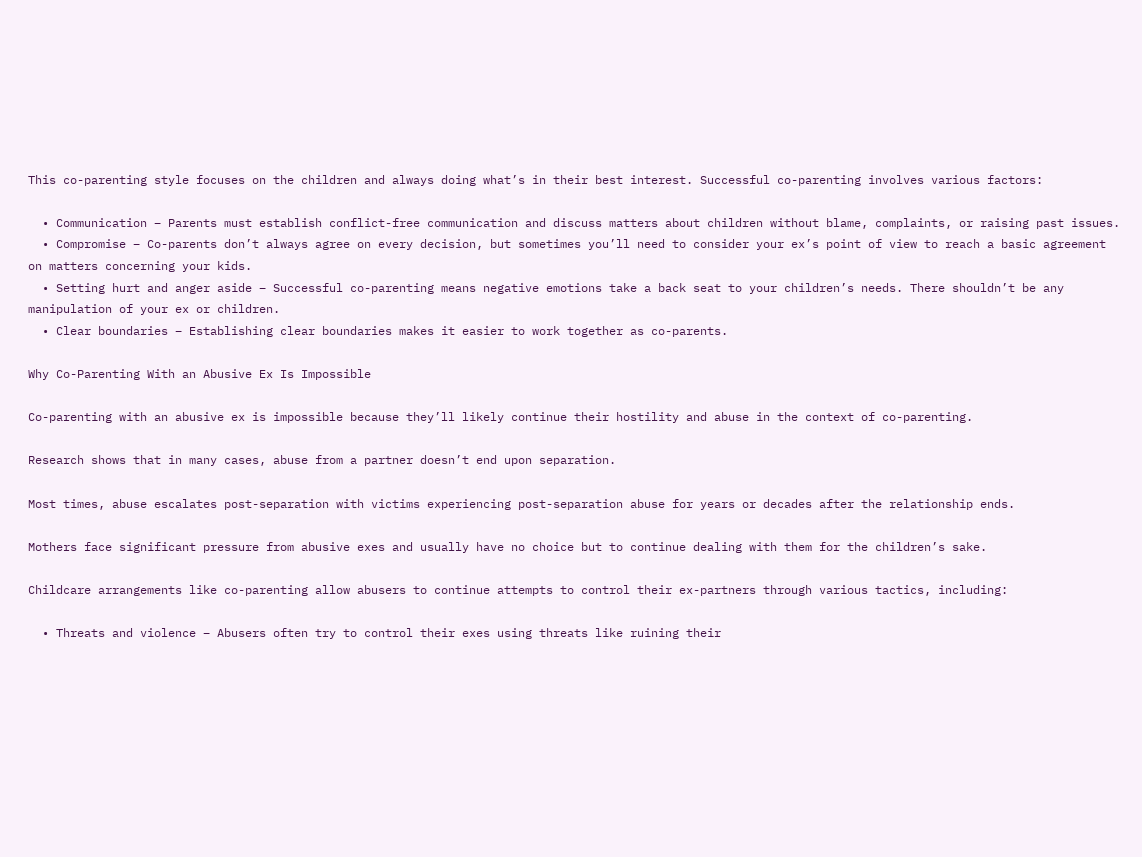This co-parenting style focuses on the children and always doing what’s in their best interest. Successful co-parenting involves various factors:

  • Communication – Parents must establish conflict-free communication and discuss matters about children without blame, complaints, or raising past issues.
  • Compromise – Co-parents don’t always agree on every decision, but sometimes you’ll need to consider your ex’s point of view to reach a basic agreement on matters concerning your kids.
  • Setting hurt and anger aside – Successful co-parenting means negative emotions take a back seat to your children’s needs. There shouldn’t be any manipulation of your ex or children.
  • Clear boundaries – Establishing clear boundaries makes it easier to work together as co-parents.

Why Co-Parenting With an Abusive Ex Is Impossible

Co-parenting with an abusive ex is impossible because they’ll likely continue their hostility and abuse in the context of co-parenting.

Research shows that in many cases, abuse from a partner doesn’t end upon separation.

Most times, abuse escalates post-separation with victims experiencing post-separation abuse for years or decades after the relationship ends.

Mothers face significant pressure from abusive exes and usually have no choice but to continue dealing with them for the children’s sake.

Childcare arrangements like co-parenting allow abusers to continue attempts to control their ex-partners through various tactics, including:

  • Threats and violence – Abusers often try to control their exes using threats like ruining their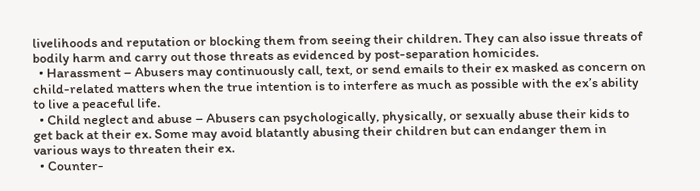livelihoods and reputation or blocking them from seeing their children. They can also issue threats of bodily harm and carry out those threats as evidenced by post-separation homicides.
  • Harassment – Abusers may continuously call, text, or send emails to their ex masked as concern on child-related matters when the true intention is to interfere as much as possible with the ex’s ability to live a peaceful life.
  • Child neglect and abuse – Abusers can psychologically, physically, or sexually abuse their kids to get back at their ex. Some may avoid blatantly abusing their children but can endanger them in various ways to threaten their ex.
  • Counter-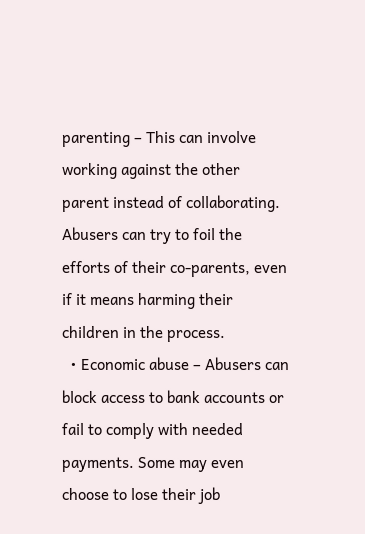parenting – This can involve working against the other parent instead of collaborating. Abusers can try to foil the efforts of their co-parents, even if it means harming their children in the process.
  • Economic abuse – Abusers can block access to bank accounts or fail to comply with needed payments. Some may even choose to lose their job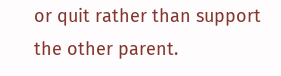or quit rather than support the other parent.